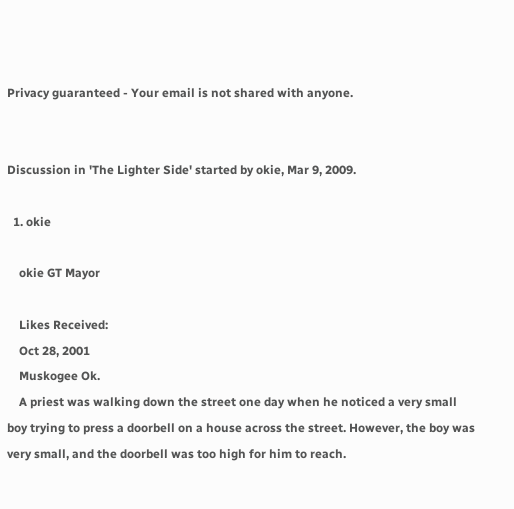Privacy guaranteed - Your email is not shared with anyone.


Discussion in 'The Lighter Side' started by okie, Mar 9, 2009.

  1. okie

    okie GT Mayor

    Likes Received:
    Oct 28, 2001
    Muskogee Ok.
    A priest was walking down the street one day when he noticed a very small boy trying to press a doorbell on a house across the street. However, the boy was very small, and the doorbell was too high for him to reach.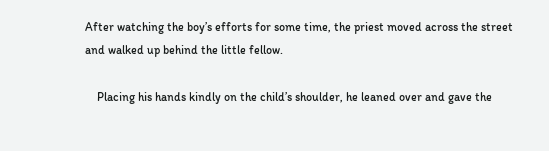After watching the boy’s efforts for some time, the priest moved across the street and walked up behind the little fellow.

    Placing his hands kindly on the child’s shoulder, he leaned over and gave the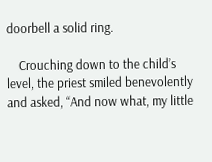doorbell a solid ring.

    Crouching down to the child’s level, the priest smiled benevolently and asked, “And now what, my little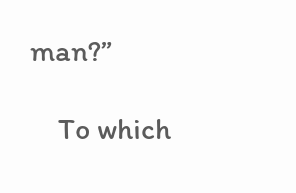man?”

    To which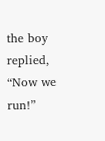the boy replied, “Now we run!”